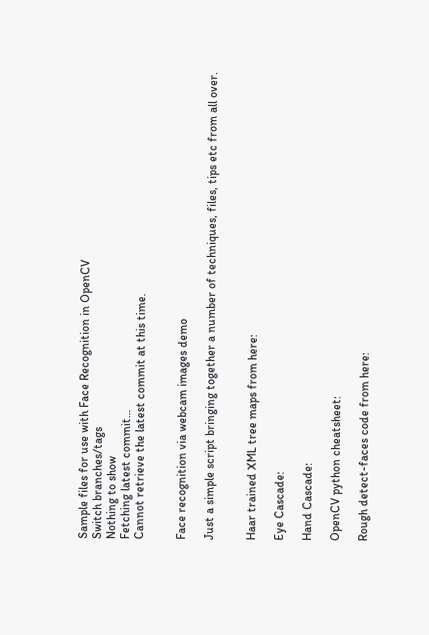Sample files for use with Face Recognition in OpenCV
Switch branches/tags
Nothing to show
Fetching latest commit…
Cannot retrieve the latest commit at this time.


Face recognition via webcam images demo

Just a simple script bringing together a number of techniques, files, tips etc from all over.


Haar trained XML tree maps from here:

Eye Cascade:

Hand Cascade:

OpenCV python cheatsheet:

Rough detect-faces code from here: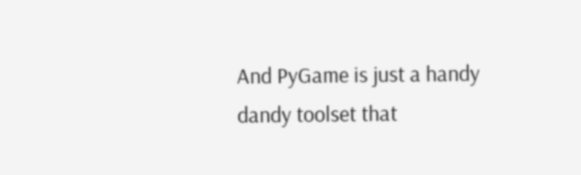And PyGame is just a handy dandy toolset that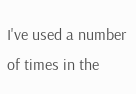I've used a number of times in the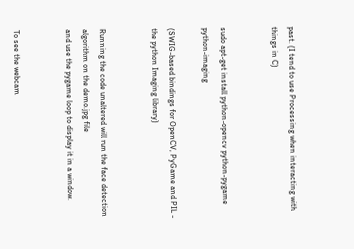past. (I tend to use Processing when interacting with things in C)


sudo apt-get install python-opencv python-pygame python-imaging

(SWIG-based bindings for OpenCV, PyGame and PIL - the python Imaging library)


Running the code unaltered will run the face detection algorithm on the demo.jpg file
and use the pygame loop to display it in a window.


To see the webcam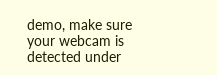demo, make sure your webcam is detected under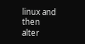linux and then alter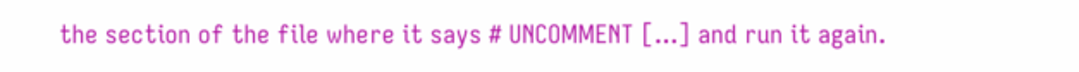the section of the file where it says # UNCOMMENT [...] and run it again.